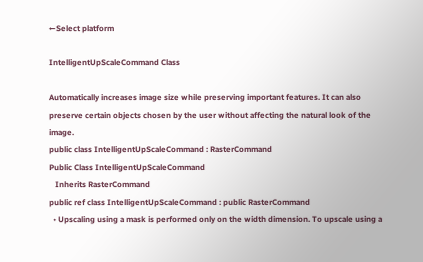←Select platform

IntelligentUpScaleCommand Class

Automatically increases image size while preserving important features. It can also preserve certain objects chosen by the user without affecting the natural look of the image.
public class IntelligentUpScaleCommand : RasterCommand
Public Class IntelligentUpScaleCommand
   Inherits RasterCommand
public ref class IntelligentUpScaleCommand : public RasterCommand
  • Upscaling using a mask is performed only on the width dimension. To upscale using a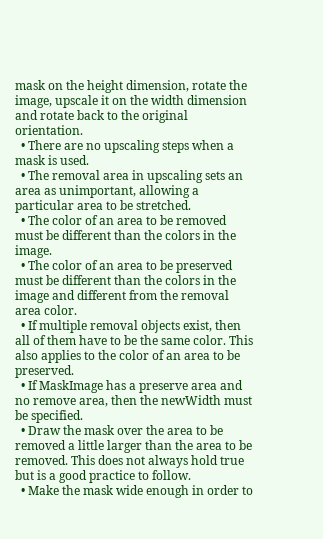mask on the height dimension, rotate the image, upscale it on the width dimension and rotate back to the original orientation.
  • There are no upscaling steps when a mask is used.
  • The removal area in upscaling sets an area as unimportant, allowing a particular area to be stretched.
  • The color of an area to be removed must be different than the colors in the image.
  • The color of an area to be preserved must be different than the colors in the image and different from the removal area color.
  • If multiple removal objects exist, then all of them have to be the same color. This also applies to the color of an area to be preserved.
  • If MaskImage has a preserve area and no remove area, then the newWidth must be specified.
  • Draw the mask over the area to be removed a little larger than the area to be removed. This does not always hold true but is a good practice to follow.
  • Make the mask wide enough in order to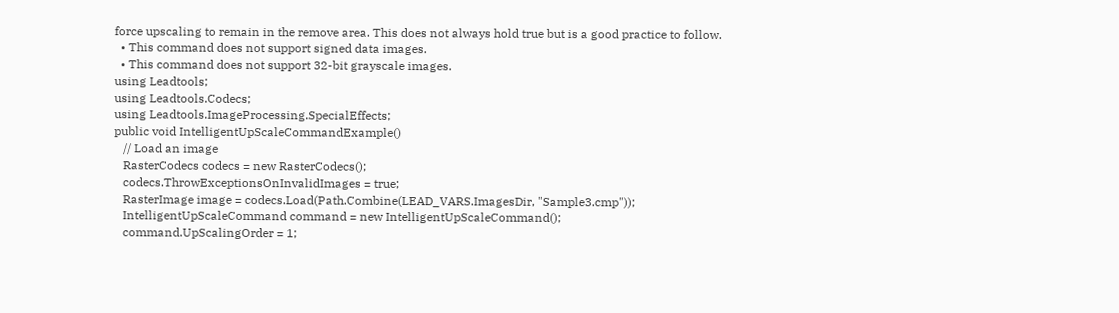force upscaling to remain in the remove area. This does not always hold true but is a good practice to follow.
  • This command does not support signed data images.
  • This command does not support 32-bit grayscale images.
using Leadtools;
using Leadtools.Codecs;
using Leadtools.ImageProcessing.SpecialEffects;
public void IntelligentUpScaleCommandExample()
   // Load an image
   RasterCodecs codecs = new RasterCodecs();
   codecs.ThrowExceptionsOnInvalidImages = true;
   RasterImage image = codecs.Load(Path.Combine(LEAD_VARS.ImagesDir, "Sample3.cmp"));
   IntelligentUpScaleCommand command = new IntelligentUpScaleCommand();
   command.UpScalingOrder = 1;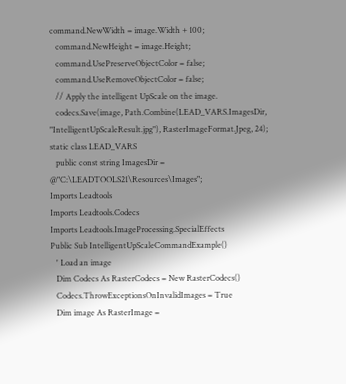command.NewWidth = image.Width + 100;
   command.NewHeight = image.Height;
   command.UsePreserveObjectColor = false;
   command.UseRemoveObjectColor = false;
   // Apply the intelligent UpScale on the image.
   codecs.Save(image, Path.Combine(LEAD_VARS.ImagesDir, "IntelligentUpScaleResult.jpg"), RasterImageFormat.Jpeg, 24);
static class LEAD_VARS
   public const string ImagesDir = @"C:\LEADTOOLS21\Resources\Images";
Imports Leadtools
Imports Leadtools.Codecs
Imports Leadtools.ImageProcessing.SpecialEffects
Public Sub IntelligentUpScaleCommandExample()
   ' Load an image
   Dim Codecs As RasterCodecs = New RasterCodecs()
   Codecs.ThrowExceptionsOnInvalidImages = True
   Dim image As RasterImage =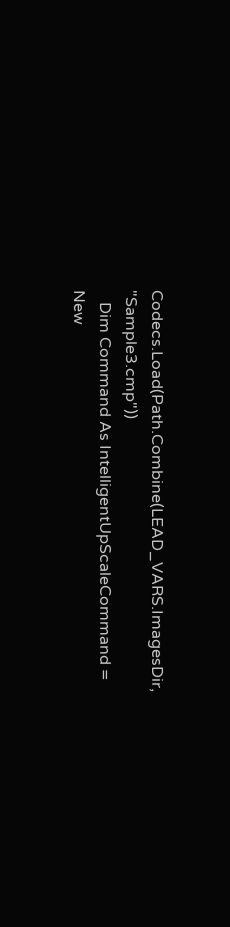Codecs.Load(Path.Combine(LEAD_VARS.ImagesDir, "Sample3.cmp"))
   Dim Command As IntelligentUpScaleCommand = New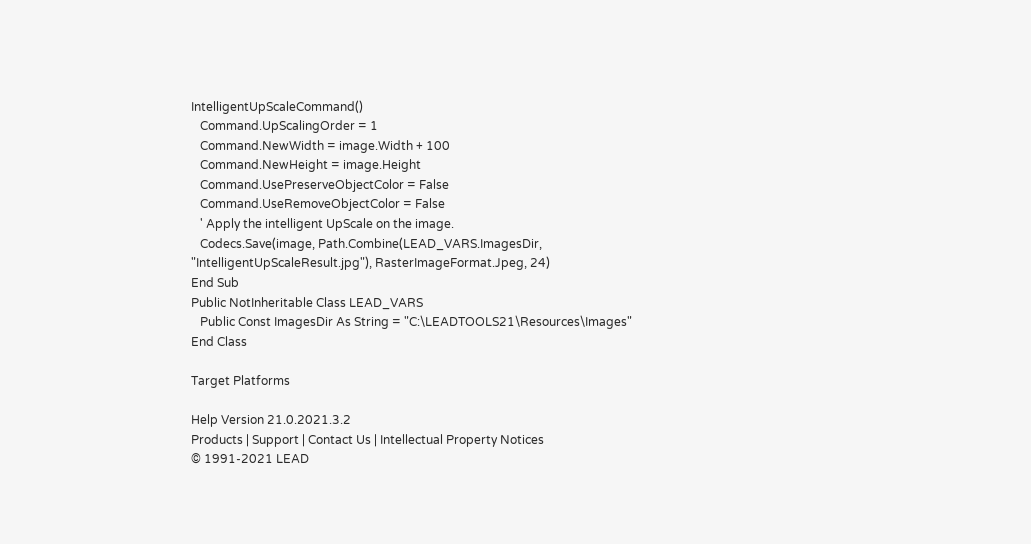IntelligentUpScaleCommand()
   Command.UpScalingOrder = 1
   Command.NewWidth = image.Width + 100
   Command.NewHeight = image.Height
   Command.UsePreserveObjectColor = False
   Command.UseRemoveObjectColor = False
   ' Apply the intelligent UpScale on the image.
   Codecs.Save(image, Path.Combine(LEAD_VARS.ImagesDir, "IntelligentUpScaleResult.jpg"), RasterImageFormat.Jpeg, 24)
End Sub
Public NotInheritable Class LEAD_VARS
   Public Const ImagesDir As String = "C:\LEADTOOLS21\Resources\Images"
End Class

Target Platforms

Help Version 21.0.2021.3.2
Products | Support | Contact Us | Intellectual Property Notices
© 1991-2021 LEAD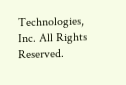Technologies, Inc. All Rights Reserved.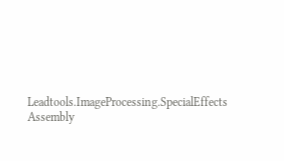Leadtools.ImageProcessing.SpecialEffects Assembly